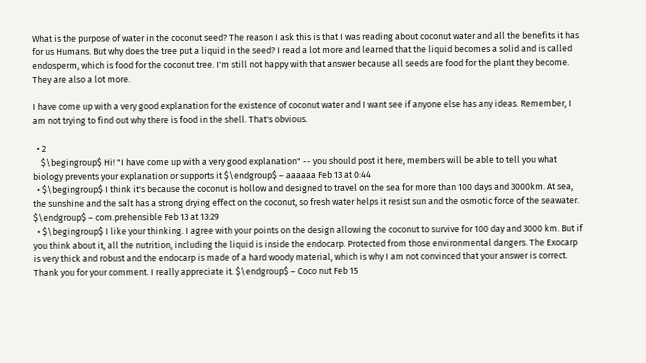What is the purpose of water in the coconut seed? The reason I ask this is that I was reading about coconut water and all the benefits it has for us Humans. But why does the tree put a liquid in the seed? I read a lot more and learned that the liquid becomes a solid and is called endosperm, which is food for the coconut tree. I'm still not happy with that answer because all seeds are food for the plant they become. They are also a lot more.

I have come up with a very good explanation for the existence of coconut water and I want see if anyone else has any ideas. Remember, I am not trying to find out why there is food in the shell. That's obvious.

  • 2
    $\begingroup$ Hi! "I have come up with a very good explanation" -- you should post it here, members will be able to tell you what biology prevents your explanation or supports it $\endgroup$ – aaaaaa Feb 13 at 0:44
  • $\begingroup$ I think it's because the coconut is hollow and designed to travel on the sea for more than 100 days and 3000km. At sea, the sunshine and the salt has a strong drying effect on the coconut, so fresh water helps it resist sun and the osmotic force of the seawater. $\endgroup$ – com.prehensible Feb 13 at 13:29
  • $\begingroup$ I like your thinking. I agree with your points on the design allowing the coconut to survive for 100 day and 3000 km. But if you think about it, all the nutrition, including the liquid is inside the endocarp. Protected from those environmental dangers. The Exocarp is very thick and robust and the endocarp is made of a hard woody material, which is why I am not convinced that your answer is correct. Thank you for your comment. I really appreciate it. $\endgroup$ – Coco nut Feb 15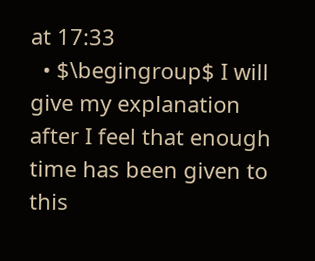at 17:33
  • $\begingroup$ I will give my explanation after I feel that enough time has been given to this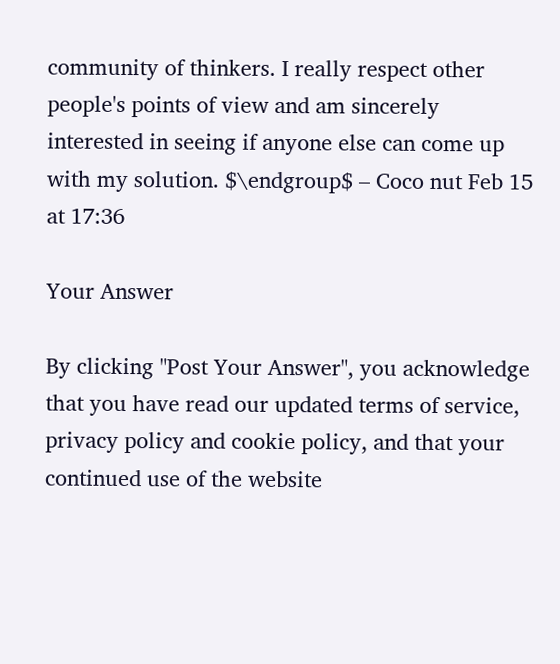community of thinkers. I really respect other people's points of view and am sincerely interested in seeing if anyone else can come up with my solution. $\endgroup$ – Coco nut Feb 15 at 17:36

Your Answer

By clicking "Post Your Answer", you acknowledge that you have read our updated terms of service, privacy policy and cookie policy, and that your continued use of the website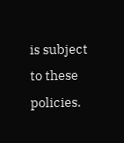is subject to these policies.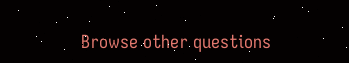Browse other questions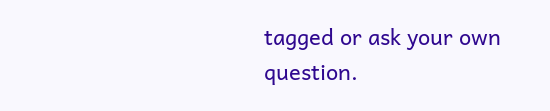tagged or ask your own question.